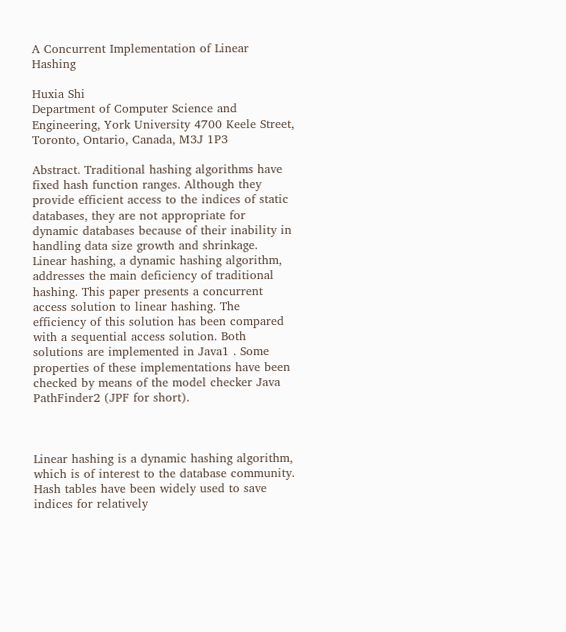A Concurrent Implementation of Linear Hashing

Huxia Shi
Department of Computer Science and Engineering, York University 4700 Keele Street, Toronto, Ontario, Canada, M3J 1P3

Abstract. Traditional hashing algorithms have fixed hash function ranges. Although they provide efficient access to the indices of static databases, they are not appropriate for dynamic databases because of their inability in handling data size growth and shrinkage. Linear hashing, a dynamic hashing algorithm, addresses the main deficiency of traditional hashing. This paper presents a concurrent access solution to linear hashing. The efficiency of this solution has been compared with a sequential access solution. Both solutions are implemented in Java1 . Some properties of these implementations have been checked by means of the model checker Java PathFinder2 (JPF for short).



Linear hashing is a dynamic hashing algorithm, which is of interest to the database community. Hash tables have been widely used to save indices for relatively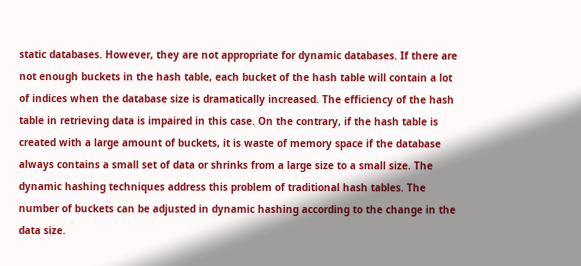static databases. However, they are not appropriate for dynamic databases. If there are not enough buckets in the hash table, each bucket of the hash table will contain a lot of indices when the database size is dramatically increased. The efficiency of the hash table in retrieving data is impaired in this case. On the contrary, if the hash table is created with a large amount of buckets, it is waste of memory space if the database always contains a small set of data or shrinks from a large size to a small size. The dynamic hashing techniques address this problem of traditional hash tables. The number of buckets can be adjusted in dynamic hashing according to the change in the data size.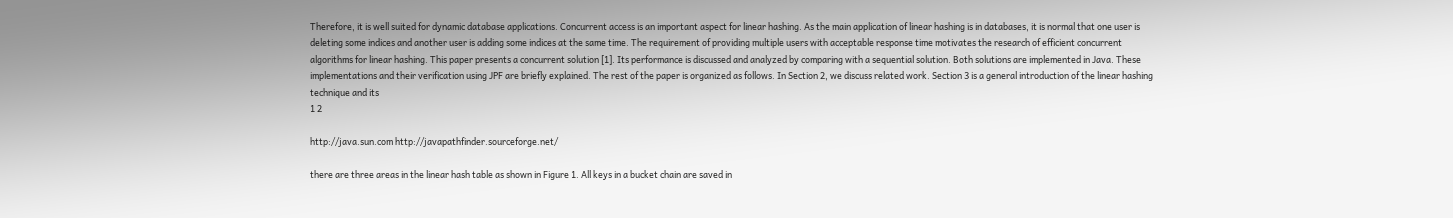Therefore, it is well suited for dynamic database applications. Concurrent access is an important aspect for linear hashing. As the main application of linear hashing is in databases, it is normal that one user is deleting some indices and another user is adding some indices at the same time. The requirement of providing multiple users with acceptable response time motivates the research of efficient concurrent algorithms for linear hashing. This paper presents a concurrent solution [1]. Its performance is discussed and analyzed by comparing with a sequential solution. Both solutions are implemented in Java. These implementations and their verification using JPF are briefly explained. The rest of the paper is organized as follows. In Section 2, we discuss related work. Section 3 is a general introduction of the linear hashing technique and its
1 2

http://java.sun.com http://javapathfinder.sourceforge.net/

there are three areas in the linear hash table as shown in Figure 1. All keys in a bucket chain are saved in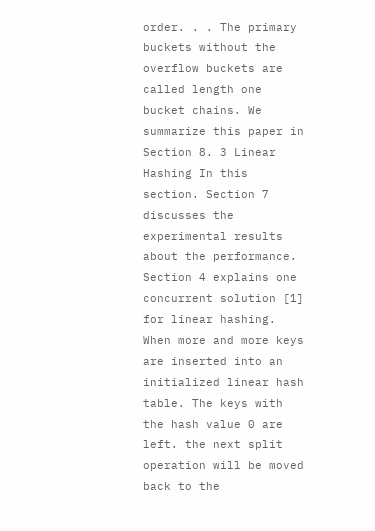order. . . The primary buckets without the overflow buckets are called length one bucket chains. We summarize this paper in Section 8. 3 Linear Hashing In this section. Section 7 discusses the experimental results about the performance. Section 4 explains one concurrent solution [1] for linear hashing. When more and more keys are inserted into an initialized linear hash table. The keys with the hash value 0 are left. the next split operation will be moved back to the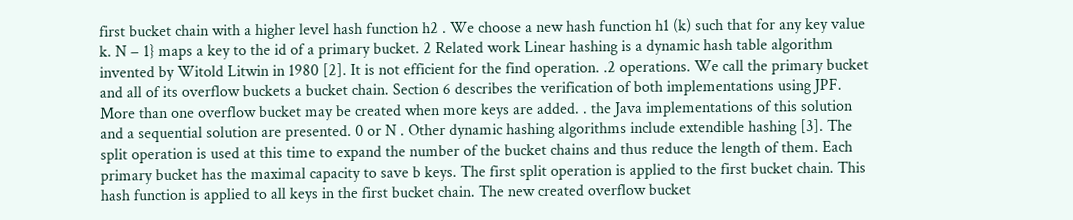first bucket chain with a higher level hash function h2 . We choose a new hash function h1 (k) such that for any key value k. N − 1} maps a key to the id of a primary bucket. 2 Related work Linear hashing is a dynamic hash table algorithm invented by Witold Litwin in 1980 [2]. It is not efficient for the find operation. .2 operations. We call the primary bucket and all of its overflow buckets a bucket chain. Section 6 describes the verification of both implementations using JPF. More than one overflow bucket may be created when more keys are added. . the Java implementations of this solution and a sequential solution are presented. 0 or N . Other dynamic hashing algorithms include extendible hashing [3]. The split operation is used at this time to expand the number of the bucket chains and thus reduce the length of them. Each primary bucket has the maximal capacity to save b keys. The first split operation is applied to the first bucket chain. This hash function is applied to all keys in the first bucket chain. The new created overflow bucket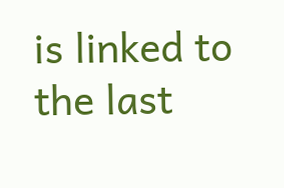is linked to the last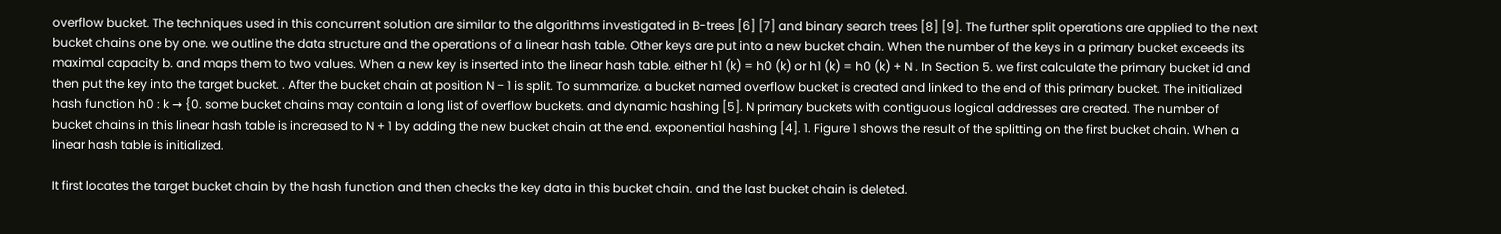overflow bucket. The techniques used in this concurrent solution are similar to the algorithms investigated in B-trees [6] [7] and binary search trees [8] [9]. The further split operations are applied to the next bucket chains one by one. we outline the data structure and the operations of a linear hash table. Other keys are put into a new bucket chain. When the number of the keys in a primary bucket exceeds its maximal capacity b. and maps them to two values. When a new key is inserted into the linear hash table. either h1 (k) = h0 (k) or h1 (k) = h0 (k) + N . In Section 5. we first calculate the primary bucket id and then put the key into the target bucket. . After the bucket chain at position N − 1 is split. To summarize. a bucket named overflow bucket is created and linked to the end of this primary bucket. The initialized hash function h0 : k → {0. some bucket chains may contain a long list of overflow buckets. and dynamic hashing [5]. N primary buckets with contiguous logical addresses are created. The number of bucket chains in this linear hash table is increased to N + 1 by adding the new bucket chain at the end. exponential hashing [4]. 1. Figure 1 shows the result of the splitting on the first bucket chain. When a linear hash table is initialized.

It first locates the target bucket chain by the hash function and then checks the key data in this bucket chain. and the last bucket chain is deleted.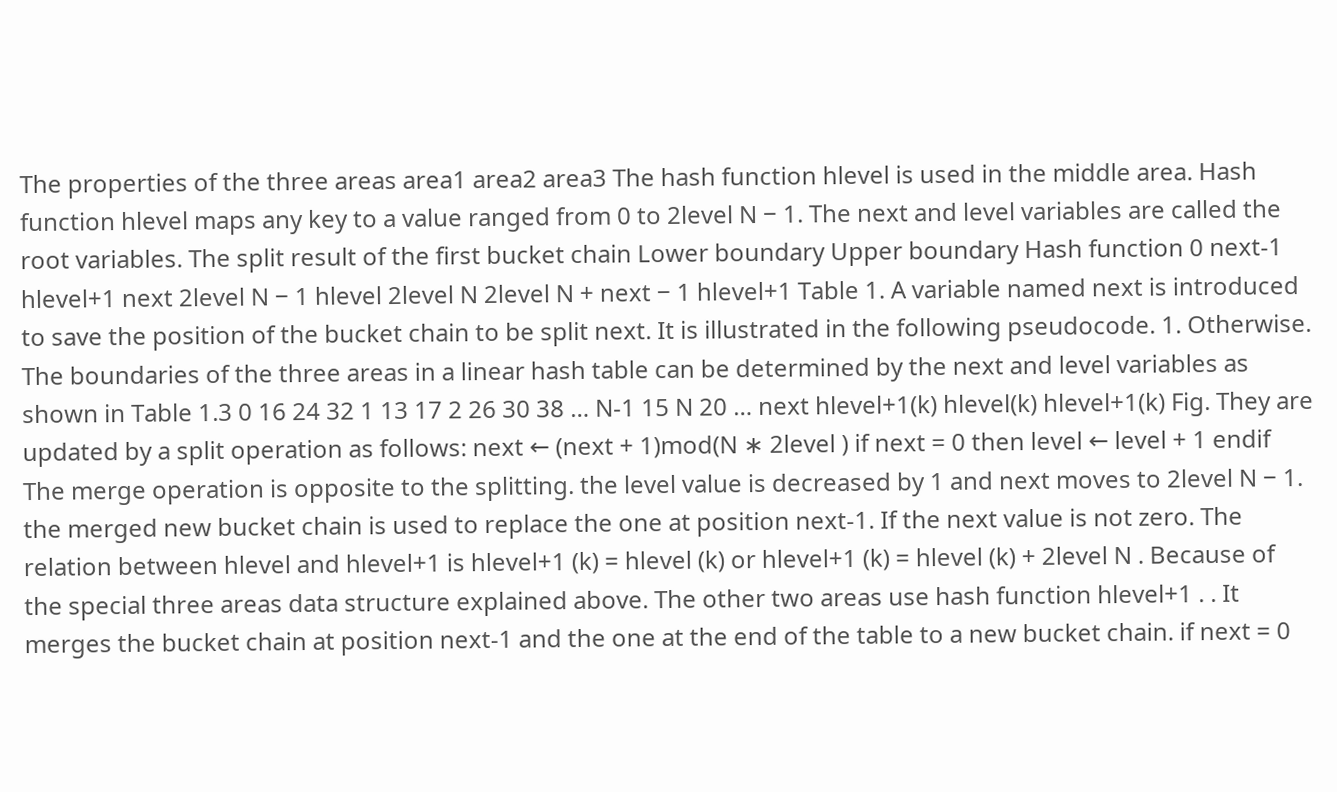The properties of the three areas area1 area2 area3 The hash function hlevel is used in the middle area. Hash function hlevel maps any key to a value ranged from 0 to 2level N − 1. The next and level variables are called the root variables. The split result of the first bucket chain Lower boundary Upper boundary Hash function 0 next-1 hlevel+1 next 2level N − 1 hlevel 2level N 2level N + next − 1 hlevel+1 Table 1. A variable named next is introduced to save the position of the bucket chain to be split next. It is illustrated in the following pseudocode. 1. Otherwise. The boundaries of the three areas in a linear hash table can be determined by the next and level variables as shown in Table 1.3 0 16 24 32 1 13 17 2 26 30 38 … N-1 15 N 20 … next hlevel+1(k) hlevel(k) hlevel+1(k) Fig. They are updated by a split operation as follows: next ← (next + 1)mod(N ∗ 2level ) if next = 0 then level ← level + 1 endif The merge operation is opposite to the splitting. the level value is decreased by 1 and next moves to 2level N − 1. the merged new bucket chain is used to replace the one at position next-1. If the next value is not zero. The relation between hlevel and hlevel+1 is hlevel+1 (k) = hlevel (k) or hlevel+1 (k) = hlevel (k) + 2level N . Because of the special three areas data structure explained above. The other two areas use hash function hlevel+1 . . It merges the bucket chain at position next-1 and the one at the end of the table to a new bucket chain. if next = 0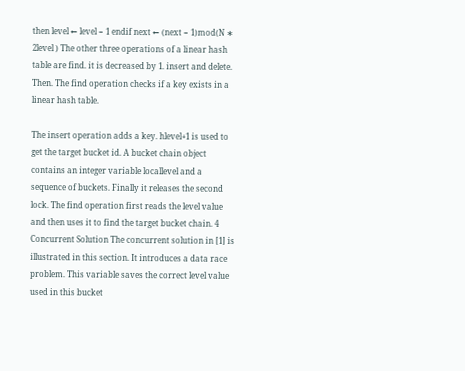then level ← level − 1 endif next ← (next − 1)mod(N ∗ 2level ) The other three operations of a linear hash table are find. it is decreased by 1. insert and delete. Then. The find operation checks if a key exists in a linear hash table.

The insert operation adds a key. hlevel+1 is used to get the target bucket id. A bucket chain object contains an integer variable locallevel and a sequence of buckets. Finally it releases the second lock. The find operation first reads the level value and then uses it to find the target bucket chain. 4 Concurrent Solution The concurrent solution in [1] is illustrated in this section. It introduces a data race problem. This variable saves the correct level value used in this bucket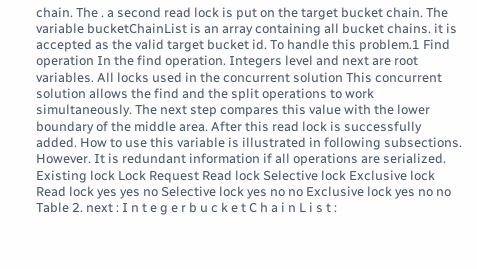chain. The . a second read lock is put on the target bucket chain. The variable bucketChainList is an array containing all bucket chains. it is accepted as the valid target bucket id. To handle this problem.1 Find operation In the find operation. Integers level and next are root variables. All locks used in the concurrent solution This concurrent solution allows the find and the split operations to work simultaneously. The next step compares this value with the lower boundary of the middle area. After this read lock is successfully added. How to use this variable is illustrated in following subsections. However. It is redundant information if all operations are serialized. Existing lock Lock Request Read lock Selective lock Exclusive lock Read lock yes yes no Selective lock yes no no Exclusive lock yes no no Table 2. next : I n t e g e r b u c k e t C h a i n L i s t :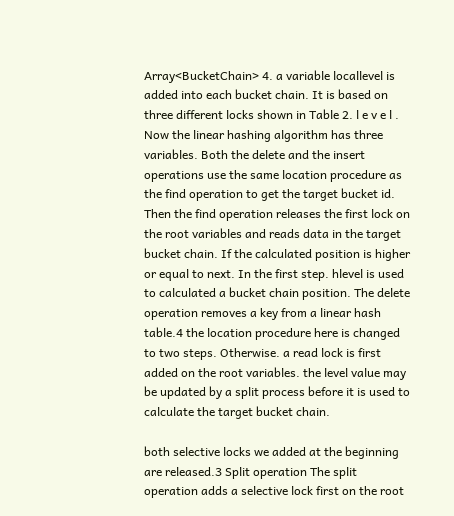Array<BucketChain> 4. a variable locallevel is added into each bucket chain. It is based on three different locks shown in Table 2. l e v e l . Now the linear hashing algorithm has three variables. Both the delete and the insert operations use the same location procedure as the find operation to get the target bucket id. Then the find operation releases the first lock on the root variables and reads data in the target bucket chain. If the calculated position is higher or equal to next. In the first step. hlevel is used to calculated a bucket chain position. The delete operation removes a key from a linear hash table.4 the location procedure here is changed to two steps. Otherwise. a read lock is first added on the root variables. the level value may be updated by a split process before it is used to calculate the target bucket chain.

both selective locks we added at the beginning are released.3 Split operation The split operation adds a selective lock first on the root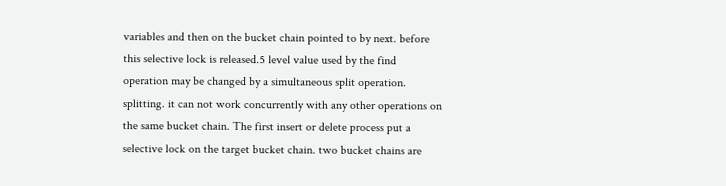variables and then on the bucket chain pointed to by next. before this selective lock is released.5 level value used by the find operation may be changed by a simultaneous split operation. splitting. it can not work concurrently with any other operations on the same bucket chain. The first insert or delete process put a selective lock on the target bucket chain. two bucket chains are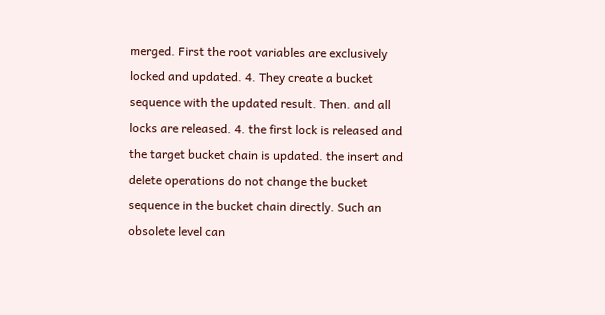merged. First the root variables are exclusively locked and updated. 4. They create a bucket sequence with the updated result. Then. and all locks are released. 4. the first lock is released and the target bucket chain is updated. the insert and delete operations do not change the bucket sequence in the bucket chain directly. Such an obsolete level can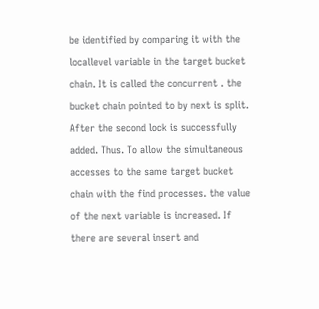be identified by comparing it with the locallevel variable in the target bucket chain. It is called the concurrent . the bucket chain pointed to by next is split. After the second lock is successfully added. Thus. To allow the simultaneous accesses to the same target bucket chain with the find processes. the value of the next variable is increased. If there are several insert and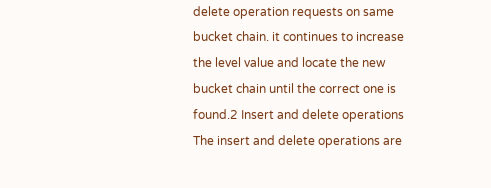delete operation requests on same bucket chain. it continues to increase the level value and locate the new bucket chain until the correct one is found.2 Insert and delete operations The insert and delete operations are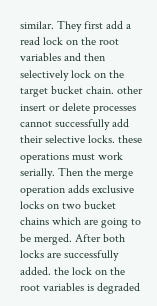similar. They first add a read lock on the root variables and then selectively lock on the target bucket chain. other insert or delete processes cannot successfully add their selective locks. these operations must work serially. Then the merge operation adds exclusive locks on two bucket chains which are going to be merged. After both locks are successfully added. the lock on the root variables is degraded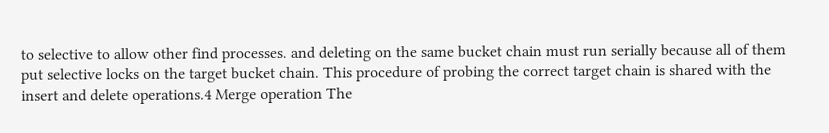to selective to allow other find processes. and deleting on the same bucket chain must run serially because all of them put selective locks on the target bucket chain. This procedure of probing the correct target chain is shared with the insert and delete operations.4 Merge operation The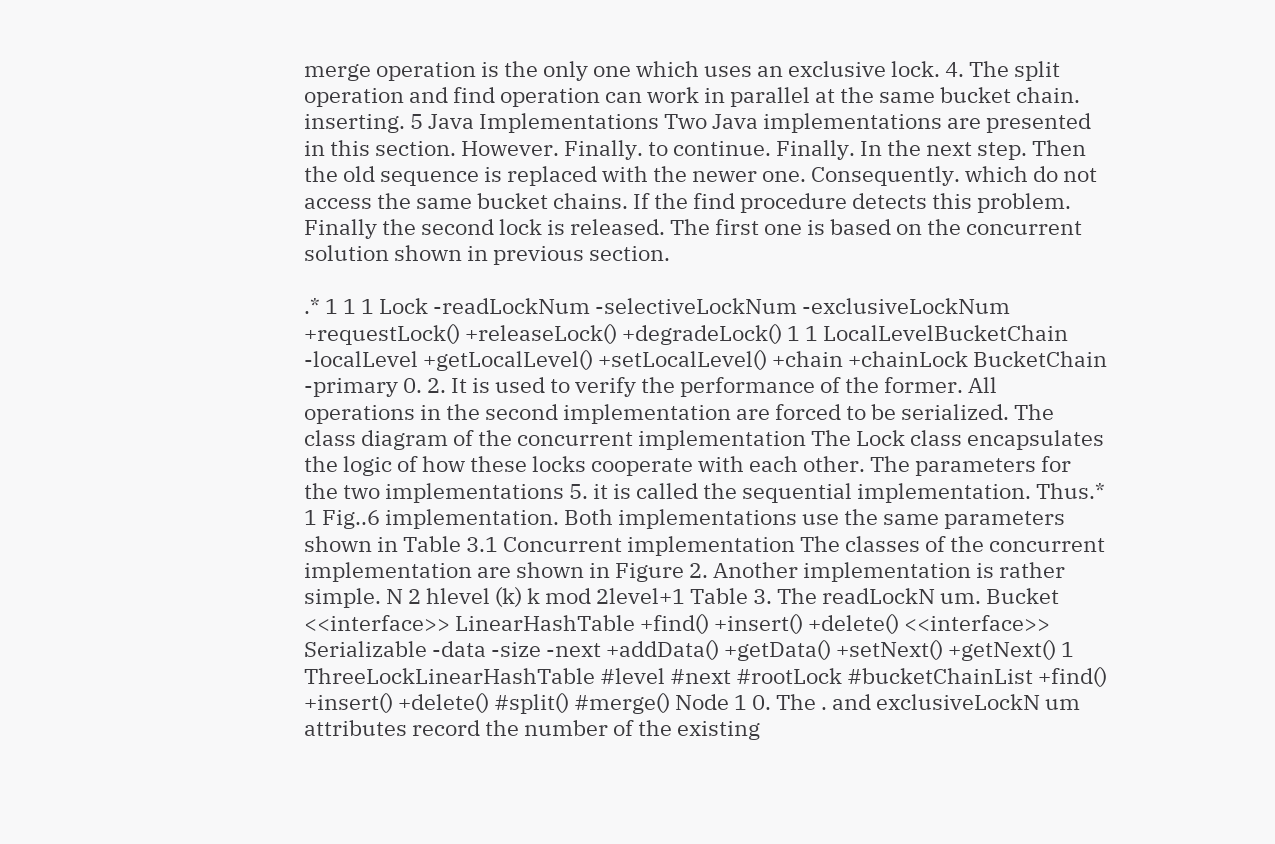merge operation is the only one which uses an exclusive lock. 4. The split operation and find operation can work in parallel at the same bucket chain. inserting. 5 Java Implementations Two Java implementations are presented in this section. However. Finally. to continue. Finally. In the next step. Then the old sequence is replaced with the newer one. Consequently. which do not access the same bucket chains. If the find procedure detects this problem. Finally the second lock is released. The first one is based on the concurrent solution shown in previous section.

.* 1 1 1 Lock -readLockNum -selectiveLockNum -exclusiveLockNum +requestLock() +releaseLock() +degradeLock() 1 1 LocalLevelBucketChain -localLevel +getLocalLevel() +setLocalLevel() +chain +chainLock BucketChain -primary 0. 2. It is used to verify the performance of the former. All operations in the second implementation are forced to be serialized. The class diagram of the concurrent implementation The Lock class encapsulates the logic of how these locks cooperate with each other. The parameters for the two implementations 5. it is called the sequential implementation. Thus.* 1 Fig..6 implementation. Both implementations use the same parameters shown in Table 3.1 Concurrent implementation The classes of the concurrent implementation are shown in Figure 2. Another implementation is rather simple. N 2 hlevel (k) k mod 2level+1 Table 3. The readLockN um. Bucket <<interface>> LinearHashTable +find() +insert() +delete() <<interface>> Serializable -data -size -next +addData() +getData() +setNext() +getNext() 1 ThreeLockLinearHashTable #level #next #rootLock #bucketChainList +find() +insert() +delete() #split() #merge() Node 1 0. The . and exclusiveLockN um attributes record the number of the existing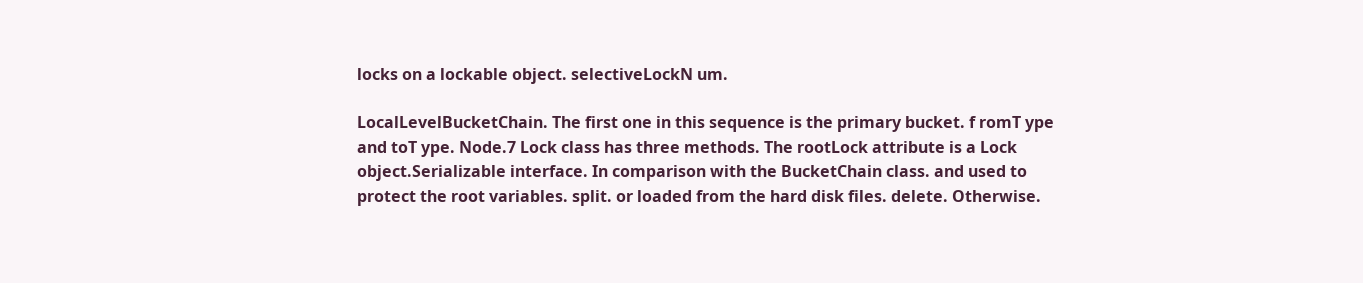locks on a lockable object. selectiveLockN um.

LocalLevelBucketChain. The first one in this sequence is the primary bucket. f romT ype and toT ype. Node.7 Lock class has three methods. The rootLock attribute is a Lock object.Serializable interface. In comparison with the BucketChain class. and used to protect the root variables. split. or loaded from the hard disk files. delete. Otherwise.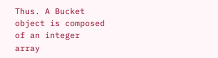Thus. A Bucket object is composed of an integer array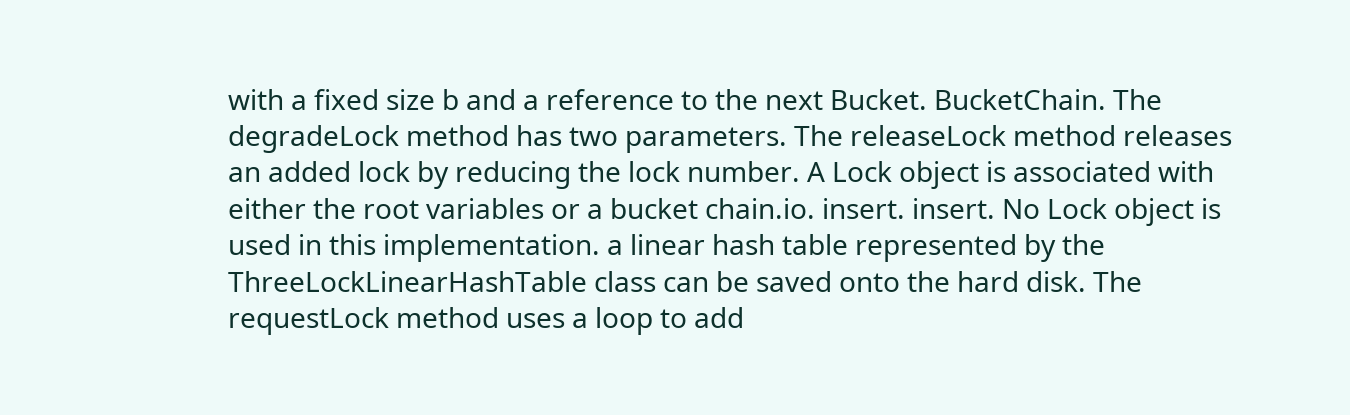with a fixed size b and a reference to the next Bucket. BucketChain. The degradeLock method has two parameters. The releaseLock method releases an added lock by reducing the lock number. A Lock object is associated with either the root variables or a bucket chain.io. insert. insert. No Lock object is used in this implementation. a linear hash table represented by the ThreeLockLinearHashTable class can be saved onto the hard disk. The requestLock method uses a loop to add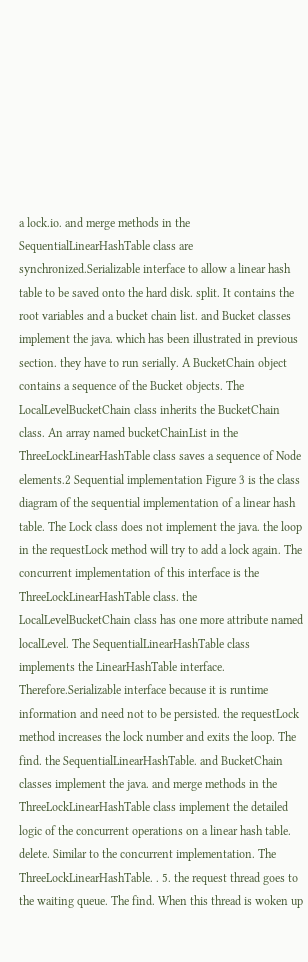a lock.io. and merge methods in the SequentialLinearHashTable class are synchronized.Serializable interface to allow a linear hash table to be saved onto the hard disk. split. It contains the root variables and a bucket chain list. and Bucket classes implement the java. which has been illustrated in previous section. they have to run serially. A BucketChain object contains a sequence of the Bucket objects. The LocalLevelBucketChain class inherits the BucketChain class. An array named bucketChainList in the ThreeLockLinearHashTable class saves a sequence of Node elements.2 Sequential implementation Figure 3 is the class diagram of the sequential implementation of a linear hash table. The Lock class does not implement the java. the loop in the requestLock method will try to add a lock again. The concurrent implementation of this interface is the ThreeLockLinearHashTable class. the LocalLevelBucketChain class has one more attribute named localLevel. The SequentialLinearHashTable class implements the LinearHashTable interface. Therefore.Serializable interface because it is runtime information and need not to be persisted. the requestLock method increases the lock number and exits the loop. The find. the SequentialLinearHashTable. and BucketChain classes implement the java. and merge methods in the ThreeLockLinearHashTable class implement the detailed logic of the concurrent operations on a linear hash table. delete. Similar to the concurrent implementation. The ThreeLockLinearHashTable. . 5. the request thread goes to the waiting queue. The find. When this thread is woken up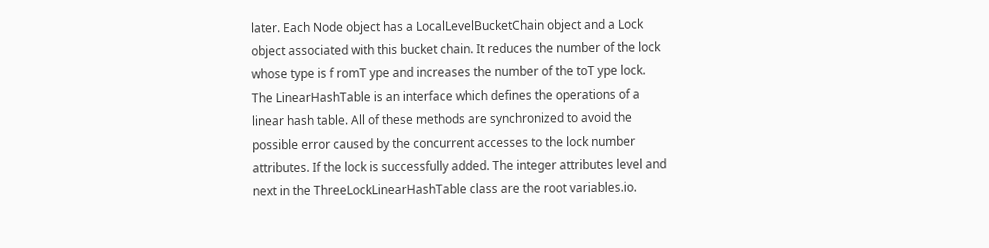later. Each Node object has a LocalLevelBucketChain object and a Lock object associated with this bucket chain. It reduces the number of the lock whose type is f romT ype and increases the number of the toT ype lock. The LinearHashTable is an interface which defines the operations of a linear hash table. All of these methods are synchronized to avoid the possible error caused by the concurrent accesses to the lock number attributes. If the lock is successfully added. The integer attributes level and next in the ThreeLockLinearHashTable class are the root variables.io.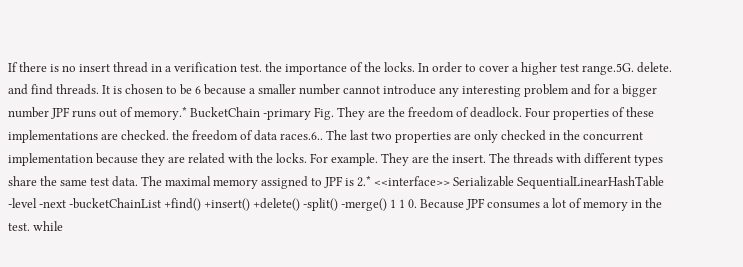If there is no insert thread in a verification test. the importance of the locks. In order to cover a higher test range.5G. delete. and find threads. It is chosen to be 6 because a smaller number cannot introduce any interesting problem and for a bigger number JPF runs out of memory.* BucketChain -primary Fig. They are the freedom of deadlock. Four properties of these implementations are checked. the freedom of data races.6.. The last two properties are only checked in the concurrent implementation because they are related with the locks. For example. They are the insert. The threads with different types share the same test data. The maximal memory assigned to JPF is 2.* <<interface>> Serializable SequentialLinearHashTable -level -next -bucketChainList +find() +insert() +delete() -split() -merge() 1 1 0. Because JPF consumes a lot of memory in the test. while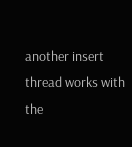another insert thread works with the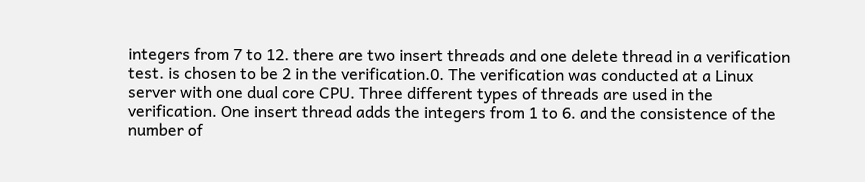integers from 7 to 12. there are two insert threads and one delete thread in a verification test. is chosen to be 2 in the verification.0. The verification was conducted at a Linux server with one dual core CPU. Three different types of threads are used in the verification. One insert thread adds the integers from 1 to 6. and the consistence of the number of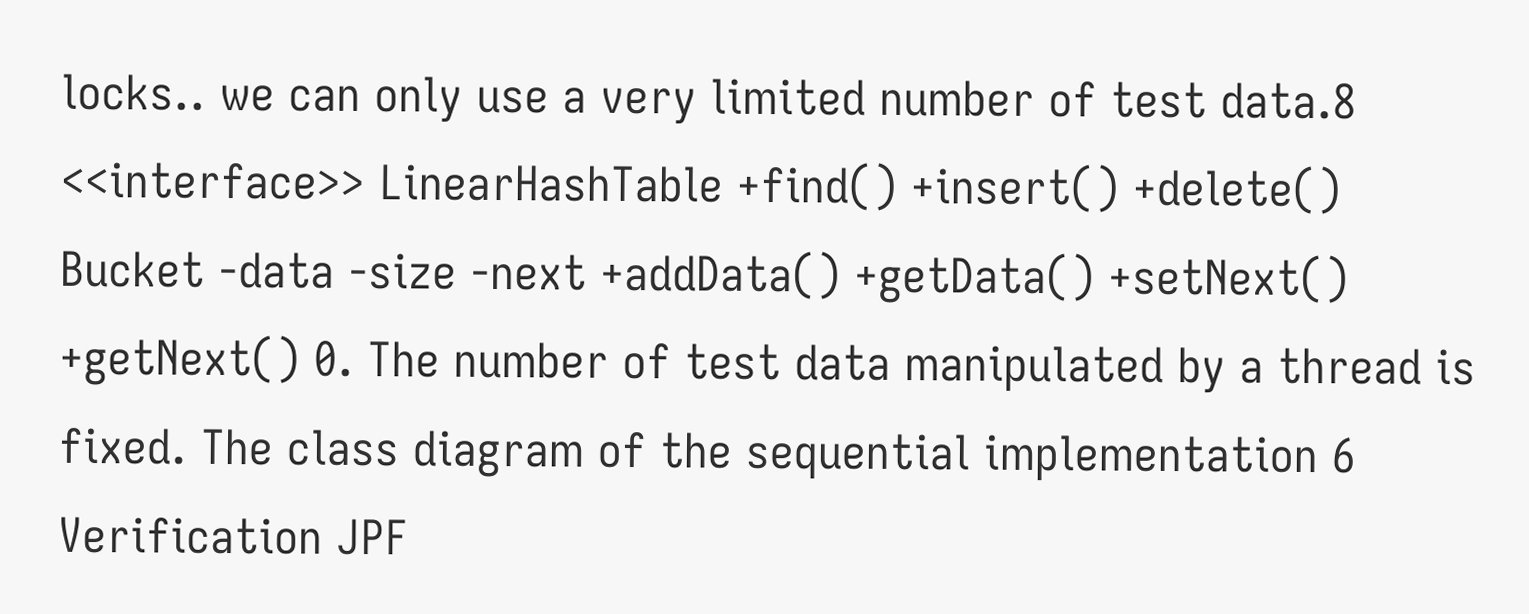locks.. we can only use a very limited number of test data.8 <<interface>> LinearHashTable +find() +insert() +delete() Bucket -data -size -next +addData() +getData() +setNext() +getNext() 0. The number of test data manipulated by a thread is fixed. The class diagram of the sequential implementation 6 Verification JPF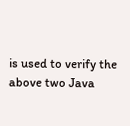is used to verify the above two Java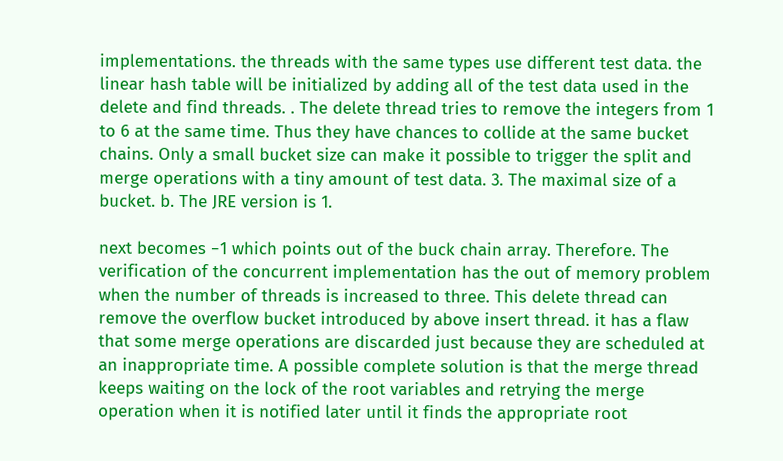implementations. the threads with the same types use different test data. the linear hash table will be initialized by adding all of the test data used in the delete and find threads. . The delete thread tries to remove the integers from 1 to 6 at the same time. Thus they have chances to collide at the same bucket chains. Only a small bucket size can make it possible to trigger the split and merge operations with a tiny amount of test data. 3. The maximal size of a bucket. b. The JRE version is 1.

next becomes −1 which points out of the buck chain array. Therefore. The verification of the concurrent implementation has the out of memory problem when the number of threads is increased to three. This delete thread can remove the overflow bucket introduced by above insert thread. it has a flaw that some merge operations are discarded just because they are scheduled at an inappropriate time. A possible complete solution is that the merge thread keeps waiting on the lock of the root variables and retrying the merge operation when it is notified later until it finds the appropriate root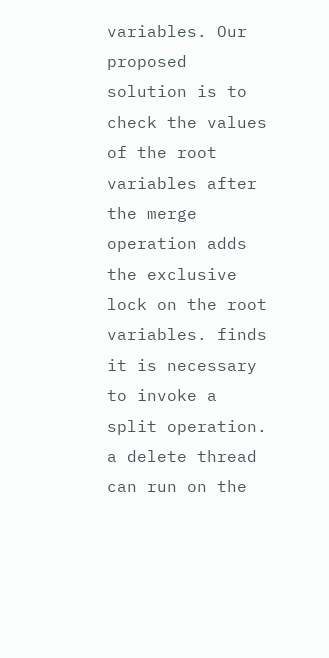variables. Our proposed solution is to check the values of the root variables after the merge operation adds the exclusive lock on the root variables. finds it is necessary to invoke a split operation. a delete thread can run on the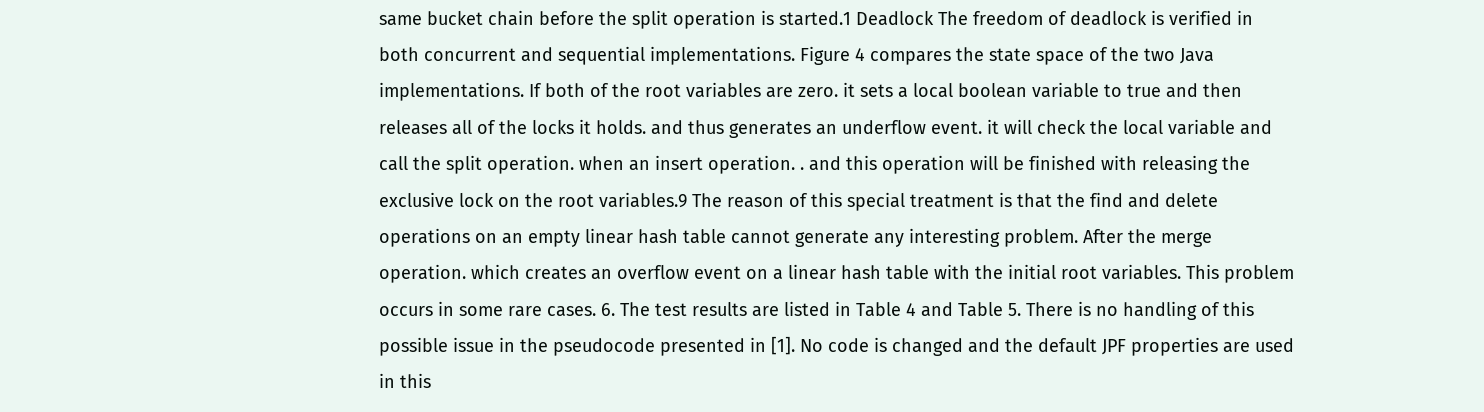same bucket chain before the split operation is started.1 Deadlock The freedom of deadlock is verified in both concurrent and sequential implementations. Figure 4 compares the state space of the two Java implementations. If both of the root variables are zero. it sets a local boolean variable to true and then releases all of the locks it holds. and thus generates an underflow event. it will check the local variable and call the split operation. when an insert operation. . and this operation will be finished with releasing the exclusive lock on the root variables.9 The reason of this special treatment is that the find and delete operations on an empty linear hash table cannot generate any interesting problem. After the merge operation. which creates an overflow event on a linear hash table with the initial root variables. This problem occurs in some rare cases. 6. The test results are listed in Table 4 and Table 5. There is no handling of this possible issue in the pseudocode presented in [1]. No code is changed and the default JPF properties are used in this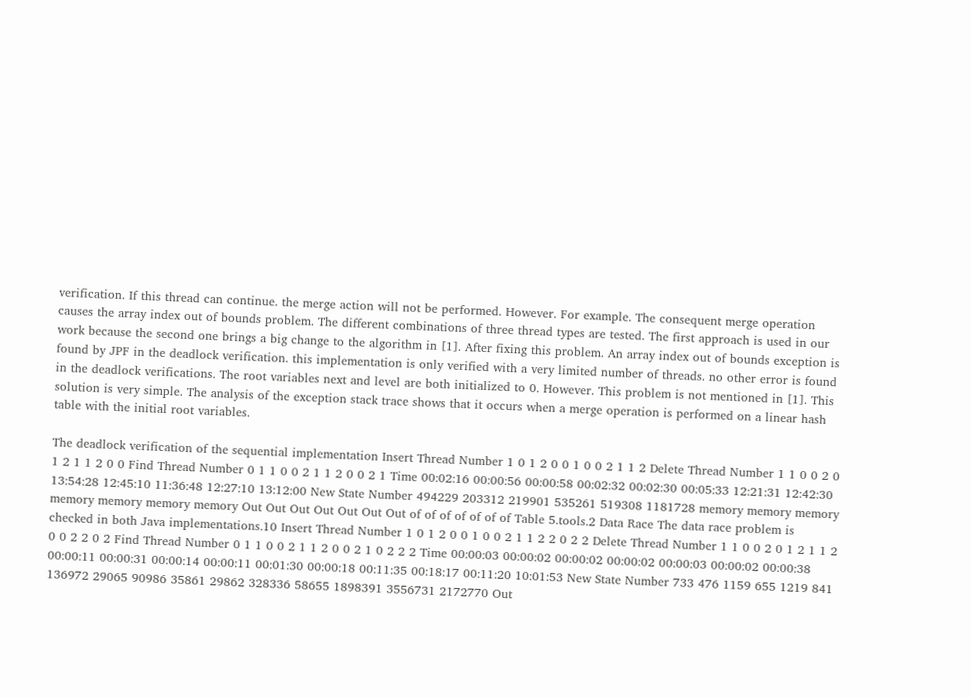verification. If this thread can continue. the merge action will not be performed. However. For example. The consequent merge operation causes the array index out of bounds problem. The different combinations of three thread types are tested. The first approach is used in our work because the second one brings a big change to the algorithm in [1]. After fixing this problem. An array index out of bounds exception is found by JPF in the deadlock verification. this implementation is only verified with a very limited number of threads. no other error is found in the deadlock verifications. The root variables next and level are both initialized to 0. However. This problem is not mentioned in [1]. This solution is very simple. The analysis of the exception stack trace shows that it occurs when a merge operation is performed on a linear hash table with the initial root variables.

The deadlock verification of the sequential implementation Insert Thread Number 1 0 1 2 0 0 1 0 0 2 1 1 2 Delete Thread Number 1 1 0 0 2 0 1 2 1 1 2 0 0 Find Thread Number 0 1 1 0 0 2 1 1 2 0 0 2 1 Time 00:02:16 00:00:56 00:00:58 00:02:32 00:02:30 00:05:33 12:21:31 12:42:30 13:54:28 12:45:10 11:36:48 12:27:10 13:12:00 New State Number 494229 203312 219901 535261 519308 1181728 memory memory memory memory memory memory memory Out Out Out Out Out Out Out of of of of of of of Table 5.tools.2 Data Race The data race problem is checked in both Java implementations.10 Insert Thread Number 1 0 1 2 0 0 1 0 0 2 1 1 2 2 0 2 2 Delete Thread Number 1 1 0 0 2 0 1 2 1 1 2 0 0 2 2 0 2 Find Thread Number 0 1 1 0 0 2 1 1 2 0 0 2 1 0 2 2 2 Time 00:00:03 00:00:02 00:00:02 00:00:02 00:00:03 00:00:02 00:00:38 00:00:11 00:00:31 00:00:14 00:00:11 00:01:30 00:00:18 00:11:35 00:18:17 00:11:20 10:01:53 New State Number 733 476 1159 655 1219 841 136972 29065 90986 35861 29862 328336 58655 1898391 3556731 2172770 Out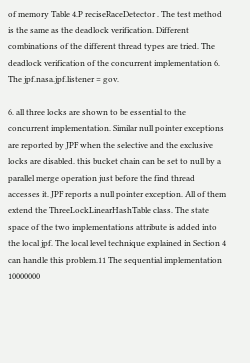of memory Table 4.P reciseRaceDetector . The test method is the same as the deadlock verification. Different combinations of the different thread types are tried. The deadlock verification of the concurrent implementation 6. The jpf.nasa.jpf.listener = gov.

6. all three locks are shown to be essential to the concurrent implementation. Similar null pointer exceptions are reported by JPF when the selective and the exclusive locks are disabled. this bucket chain can be set to null by a parallel merge operation just before the find thread accesses it. JPF reports a null pointer exception. All of them extend the ThreeLockLinearHashTable class. The state space of the two implementations attribute is added into the local jpf. The local level technique explained in Section 4 can handle this problem.11 The sequential implementation 10000000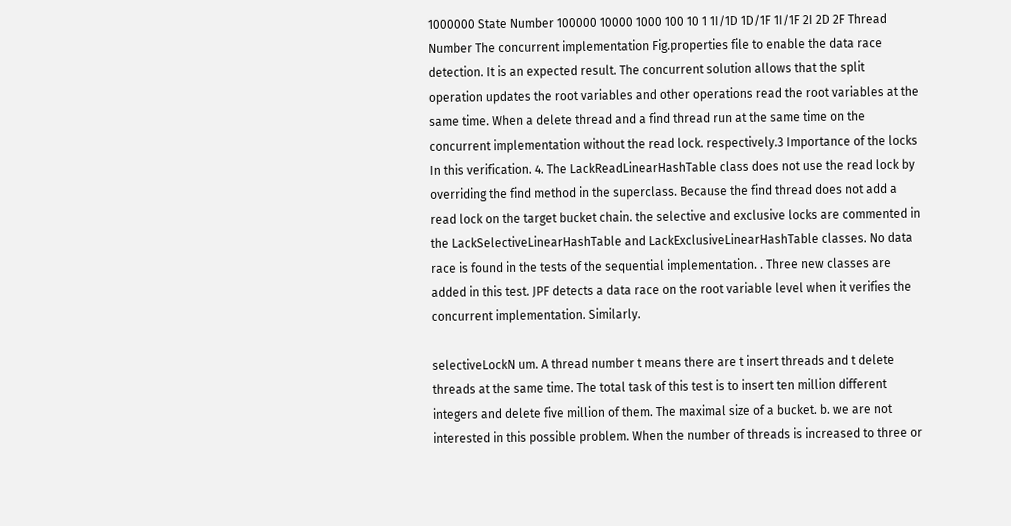1000000 State Number 100000 10000 1000 100 10 1 1I/1D 1D/1F 1I/1F 2I 2D 2F Thread Number The concurrent implementation Fig.properties file to enable the data race detection. It is an expected result. The concurrent solution allows that the split operation updates the root variables and other operations read the root variables at the same time. When a delete thread and a find thread run at the same time on the concurrent implementation without the read lock. respectively.3 Importance of the locks In this verification. 4. The LackReadLinearHashTable class does not use the read lock by overriding the find method in the superclass. Because the find thread does not add a read lock on the target bucket chain. the selective and exclusive locks are commented in the LackSelectiveLinearHashTable and LackExclusiveLinearHashTable classes. No data race is found in the tests of the sequential implementation. . Three new classes are added in this test. JPF detects a data race on the root variable level when it verifies the concurrent implementation. Similarly.

selectiveLockN um. A thread number t means there are t insert threads and t delete threads at the same time. The total task of this test is to insert ten million different integers and delete five million of them. The maximal size of a bucket. b. we are not interested in this possible problem. When the number of threads is increased to three or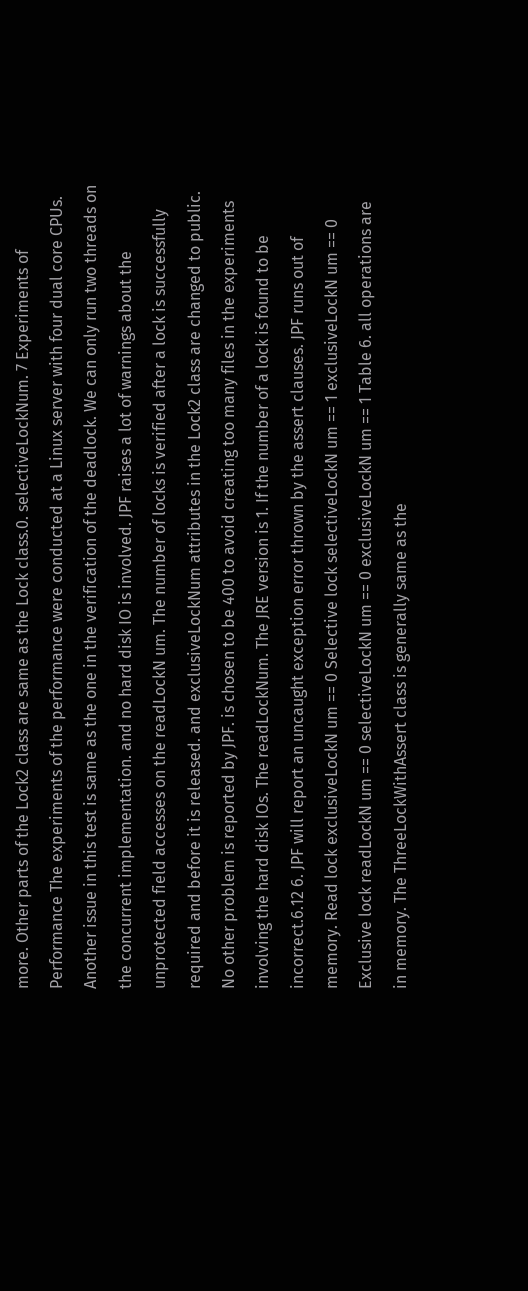more. Other parts of the Lock2 class are same as the Lock class.0. selectiveLockNum. 7 Experiments of Performance The experiments of the performance were conducted at a Linux server with four dual core CPUs. Another issue in this test is same as the one in the verification of the deadlock. We can only run two threads on the concurrent implementation. and no hard disk IO is involved. JPF raises a lot of warnings about the unprotected field accesses on the readLockN um. The number of locks is verified after a lock is successfully required and before it is released. and exclusiveLockNum attributes in the Lock2 class are changed to public. No other problem is reported by JPF. is chosen to be 400 to avoid creating too many files in the experiments involving the hard disk IOs. The readLockNum. The JRE version is 1. If the number of a lock is found to be incorrect.6.12 6. JPF will report an uncaught exception error thrown by the assert clauses. JPF runs out of memory. Read lock exclusiveLockN um == 0 Selective lock selectiveLockN um == 1 exclusiveLockN um == 0 Exclusive lock readLockN um == 0 selectiveLockN um == 0 exclusiveLockN um == 1 Table 6. all operations are in memory. The ThreeLockWithAssert class is generally same as the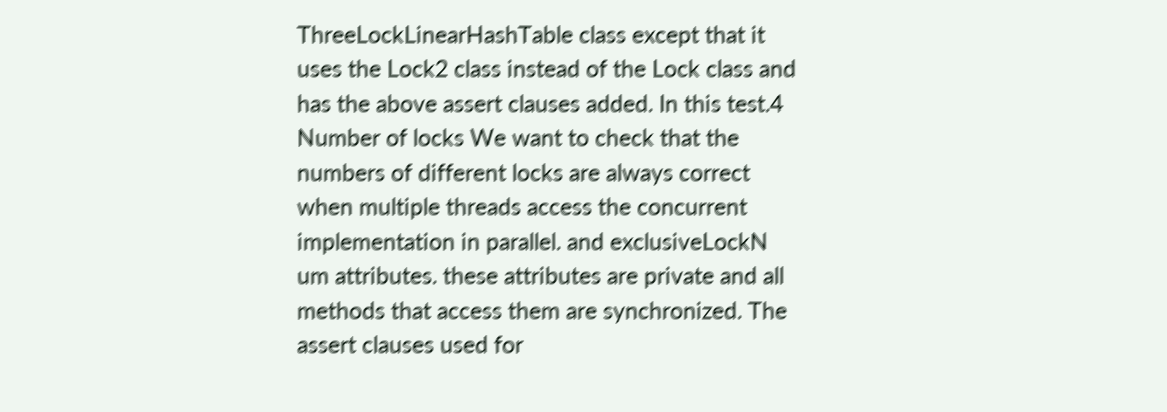ThreeLockLinearHashTable class except that it uses the Lock2 class instead of the Lock class and has the above assert clauses added. In this test.4 Number of locks We want to check that the numbers of different locks are always correct when multiple threads access the concurrent implementation in parallel. and exclusiveLockN um attributes. these attributes are private and all methods that access them are synchronized. The assert clauses used for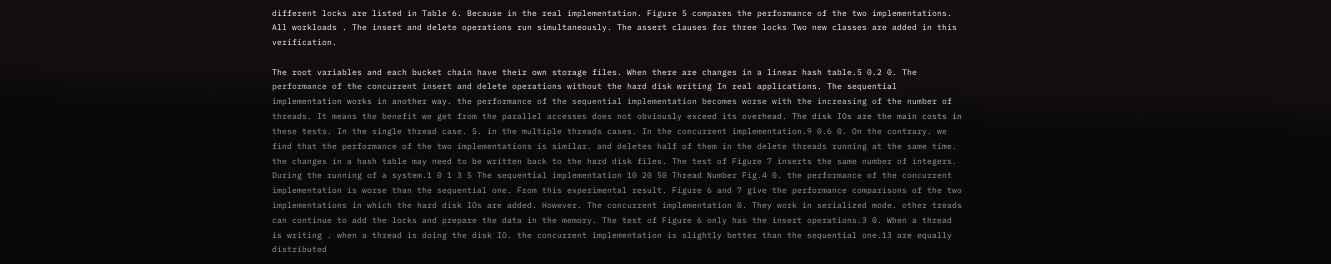different locks are listed in Table 6. Because in the real implementation. Figure 5 compares the performance of the two implementations. All workloads . The insert and delete operations run simultaneously. The assert clauses for three locks Two new classes are added in this verification.

The root variables and each bucket chain have their own storage files. When there are changes in a linear hash table.5 0.2 0. The performance of the concurrent insert and delete operations without the hard disk writing In real applications. The sequential implementation works in another way. the performance of the sequential implementation becomes worse with the increasing of the number of threads. It means the benefit we get from the parallel accesses does not obviously exceed its overhead. The disk IOs are the main costs in these tests. In the single thread case. 5. in the multiple threads cases. In the concurrent implementation.9 0.6 0. On the contrary. we find that the performance of the two implementations is similar. and deletes half of them in the delete threads running at the same time. the changes in a hash table may need to be written back to the hard disk files. The test of Figure 7 inserts the same number of integers. During the running of a system.1 0 1 3 5 The sequential implementation 10 20 50 Thread Number Fig.4 0. the performance of the concurrent implementation is worse than the sequential one. From this experimental result. Figure 6 and 7 give the performance comparisons of the two implementations in which the hard disk IOs are added. However. The concurrent implementation 0. They work in serialized mode. other treads can continue to add the locks and prepare the data in the memory. The test of Figure 6 only has the insert operations.3 0. When a thread is writing . when a thread is doing the disk IO. the concurrent implementation is slightly better than the sequential one.13 are equally distributed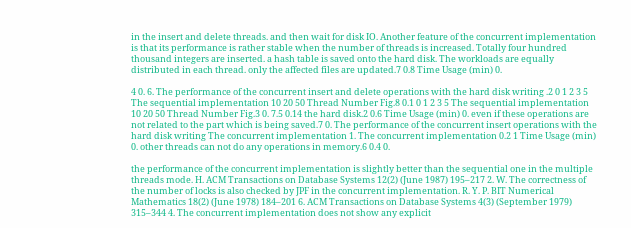in the insert and delete threads. and then wait for disk IO. Another feature of the concurrent implementation is that its performance is rather stable when the number of threads is increased. Totally four hundred thousand integers are inserted. a hash table is saved onto the hard disk. The workloads are equally distributed in each thread. only the affected files are updated.7 0.8 Time Usage (min) 0.

4 0. 6. The performance of the concurrent insert and delete operations with the hard disk writing .2 0 1 2 3 5 The sequential implementation 10 20 50 Thread Number Fig.8 0.1 0 1 2 3 5 The sequential implementation 10 20 50 Thread Number Fig.3 0. 7.5 0.14 the hard disk.2 0.6 Time Usage (min) 0. even if these operations are not related to the part which is being saved.7 0. The performance of the concurrent insert operations with the hard disk writing The concurrent implementation 1. The concurrent implementation 0.2 1 Time Usage (min) 0. other threads can not do any operations in memory.6 0.4 0.

the performance of the concurrent implementation is slightly better than the sequential one in the multiple threads mode. H. ACM Transactions on Database Systems 12(2) (June 1987) 195–217 2. W. The correctness of the number of locks is also checked by JPF in the concurrent implementation. R. Y. P. BIT Numerical Mathematics 18(2) (June 1978) 184–201 6. ACM Transactions on Database Systems 4(3) (September 1979) 315–344 4. The concurrent implementation does not show any explicit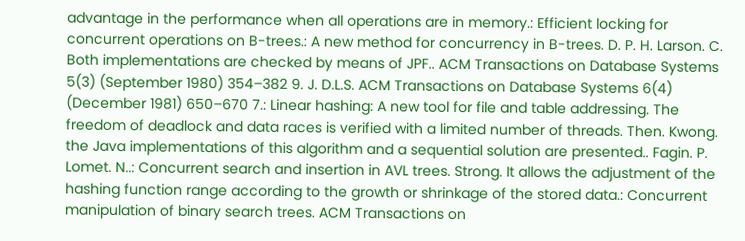advantage in the performance when all operations are in memory.: Efficient locking for concurrent operations on B-trees.: A new method for concurrency in B-trees. D. P. H. Larson. C. Both implementations are checked by means of JPF.. ACM Transactions on Database Systems 5(3) (September 1980) 354–382 9. J. D.L.S. ACM Transactions on Database Systems 6(4) (December 1981) 650–670 7.: Linear hashing: A new tool for file and table addressing. The freedom of deadlock and data races is verified with a limited number of threads. Then. Kwong. the Java implementations of this algorithm and a sequential solution are presented.. Fagin. P. Lomet. N..: Concurrent search and insertion in AVL trees. Strong. It allows the adjustment of the hashing function range according to the growth or shrinkage of the stored data.: Concurrent manipulation of binary search trees. ACM Transactions on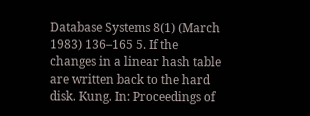Database Systems 8(1) (March 1983) 136–165 5. If the changes in a linear hash table are written back to the hard disk. Kung. In: Proceedings of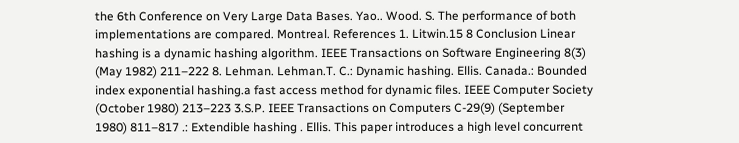the 6th Conference on Very Large Data Bases. Yao.. Wood. S. The performance of both implementations are compared. Montreal. References 1. Litwin.15 8 Conclusion Linear hashing is a dynamic hashing algorithm. IEEE Transactions on Software Engineering 8(3) (May 1982) 211–222 8. Lehman. Lehman.T. C.: Dynamic hashing. Ellis. Canada.: Bounded index exponential hashing.a fast access method for dynamic files. IEEE Computer Society (October 1980) 213–223 3.S.P. IEEE Transactions on Computers C-29(9) (September 1980) 811–817 .: Extendible hashing . Ellis. This paper introduces a high level concurrent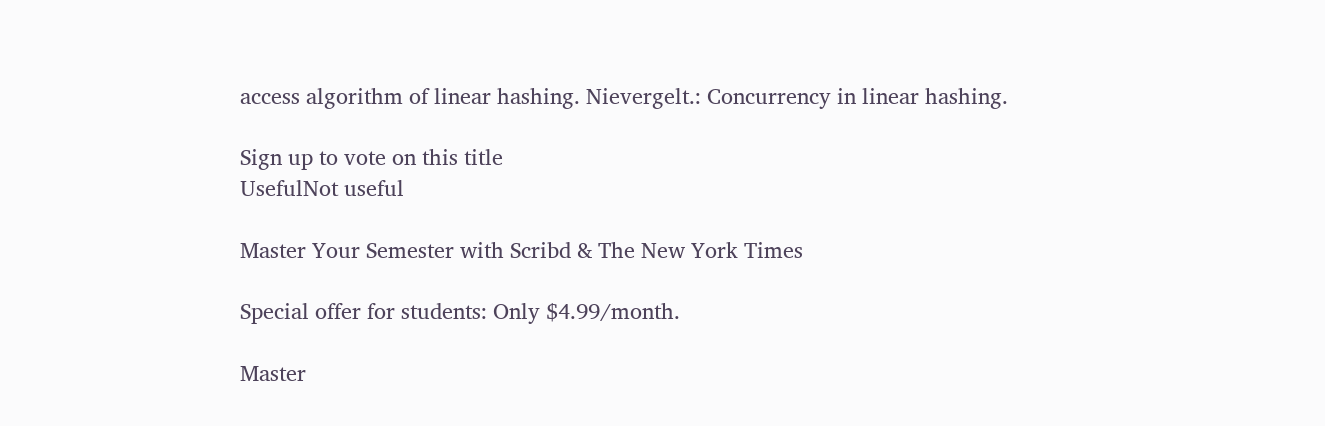access algorithm of linear hashing. Nievergelt.: Concurrency in linear hashing.

Sign up to vote on this title
UsefulNot useful

Master Your Semester with Scribd & The New York Times

Special offer for students: Only $4.99/month.

Master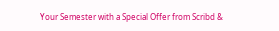Your Semester with a Special Offer from Scribd &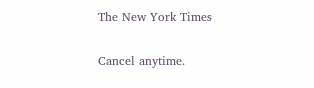The New York Times

Cancel anytime.